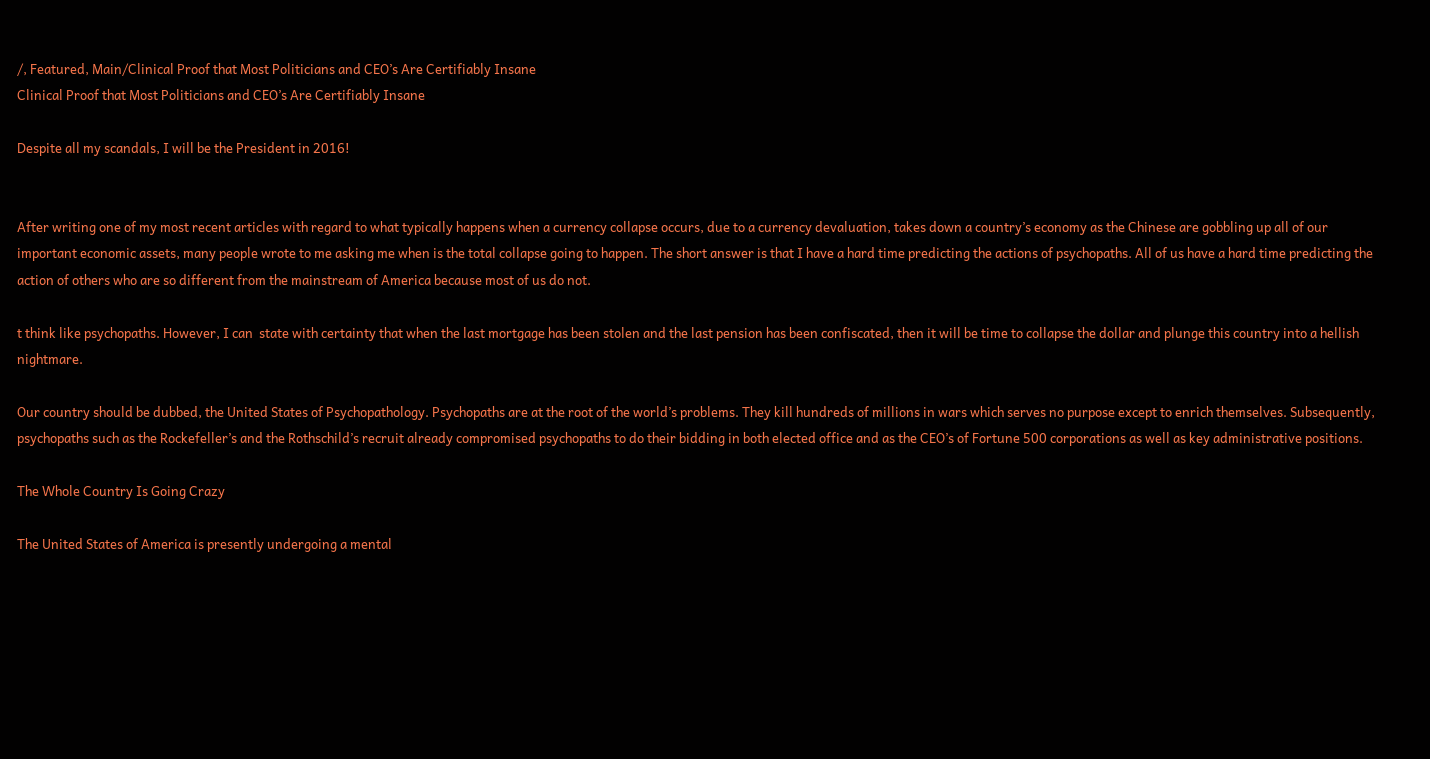/, Featured, Main/Clinical Proof that Most Politicians and CEO’s Are Certifiably Insane
Clinical Proof that Most Politicians and CEO’s Are Certifiably Insane

Despite all my scandals, I will be the President in 2016!


After writing one of my most recent articles with regard to what typically happens when a currency collapse occurs, due to a currency devaluation, takes down a country’s economy as the Chinese are gobbling up all of our important economic assets, many people wrote to me asking me when is the total collapse going to happen. The short answer is that I have a hard time predicting the actions of psychopaths. All of us have a hard time predicting the action of others who are so different from the mainstream of America because most of us do not.

t think like psychopaths. However, I can  state with certainty that when the last mortgage has been stolen and the last pension has been confiscated, then it will be time to collapse the dollar and plunge this country into a hellish nightmare.

Our country should be dubbed, the United States of Psychopathology. Psychopaths are at the root of the world’s problems. They kill hundreds of millions in wars which serves no purpose except to enrich themselves. Subsequently, psychopaths such as the Rockefeller’s and the Rothschild’s recruit already compromised psychopaths to do their bidding in both elected office and as the CEO’s of Fortune 500 corporations as well as key administrative positions.

The Whole Country Is Going Crazy

The United States of America is presently undergoing a mental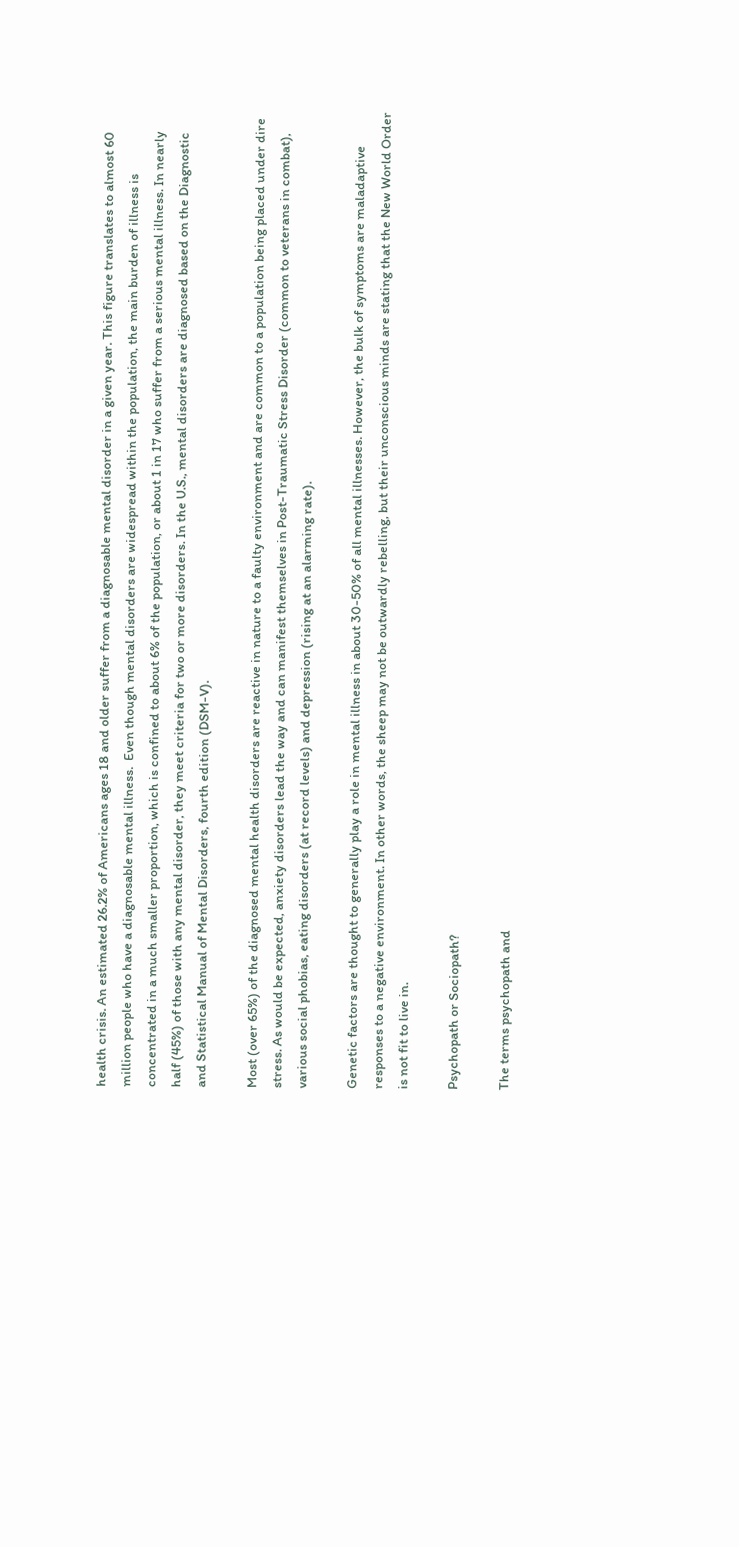health crisis. An estimated 26.2% of Americans ages 18 and older suffer from a diagnosable mental disorder in a given year. This figure translates to almost 60 million people who have a diagnosable mental illness.  Even though mental disorders are widespread within the population, the main burden of illness is concentrated in a much smaller proportion, which is confined to about 6% of the population, or about 1 in 17 who suffer from a serious mental illness. In nearly half (45%) of those with any mental disorder, they meet criteria for two or more disorders. In the U.S., mental disorders are diagnosed based on the Diagnostic and Statistical Manual of Mental Disorders, fourth edition (DSM-V).

Most (over 65%) of the diagnosed mental health disorders are reactive in nature to a faulty environment and are common to a population being placed under dire stress. As would be expected, anxiety disorders lead the way and can manifest themselves in Post-Traumatic Stress Disorder (common to veterans in combat), various social phobias, eating disorders (at record levels) and depression (rising at an alarming rate).

Genetic factors are thought to generally play a role in mental illness in about 30-50% of all mental illnesses. However, the bulk of symptoms are maladaptive responses to a negative environment. In other words, the sheep may not be outwardly rebelling, but their unconscious minds are stating that the New World Order is not fit to live in.

Psychopath or Sociopath?

The terms psychopath and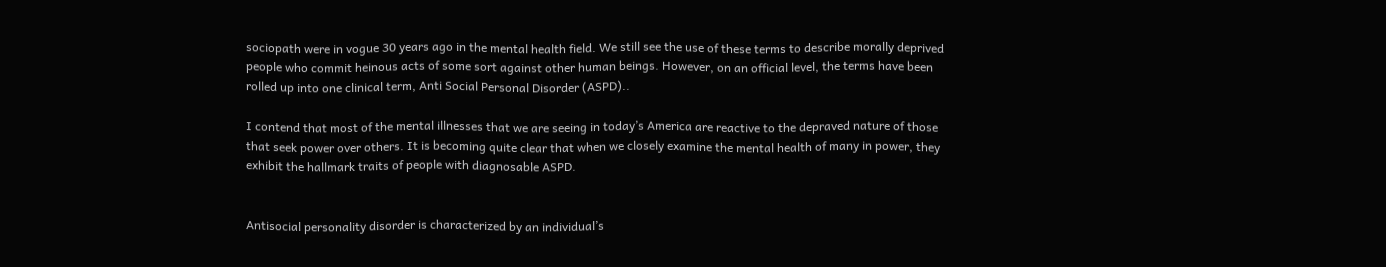sociopath were in vogue 30 years ago in the mental health field. We still see the use of these terms to describe morally deprived people who commit heinous acts of some sort against other human beings. However, on an official level, the terms have been rolled up into one clinical term, Anti Social Personal Disorder (ASPD)..

I contend that most of the mental illnesses that we are seeing in today’s America are reactive to the depraved nature of those that seek power over others. It is becoming quite clear that when we closely examine the mental health of many in power, they exhibit the hallmark traits of people with diagnosable ASPD.


Antisocial personality disorder is characterized by an individual’s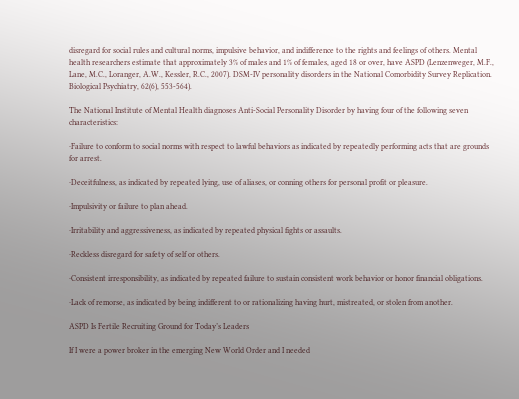disregard for social rules and cultural norms, impulsive behavior, and indifference to the rights and feelings of others. Mental health researchers estimate that approximately 3% of males and 1% of females, aged 18 or over, have ASPD (Lenzenweger, M.F., Lane, M.C., Loranger, A.W., Kessler, R.C., 2007). DSM-IV personality disorders in the National Comorbidity Survey Replication. Biological Psychiatry, 62(6), 553-564).

The National Institute of Mental Health diagnoses Anti-Social Personality Disorder by having four of the following seven characteristics:

·Failure to conform to social norms with respect to lawful behaviors as indicated by repeatedly performing acts that are grounds for arrest.

·Deceitfulness, as indicated by repeated lying, use of aliases, or conning others for personal profit or pleasure.

·Impulsivity or failure to plan ahead.

·Irritability and aggressiveness, as indicated by repeated physical fights or assaults.

·Reckless disregard for safety of self or others.

·Consistent irresponsibility, as indicated by repeated failure to sustain consistent work behavior or honor financial obligations.

·Lack of remorse, as indicated by being indifferent to or rationalizing having hurt, mistreated, or stolen from another.

ASPD Is Fertile Recruiting Ground for Today’s Leaders

If I were a power broker in the emerging New World Order and I needed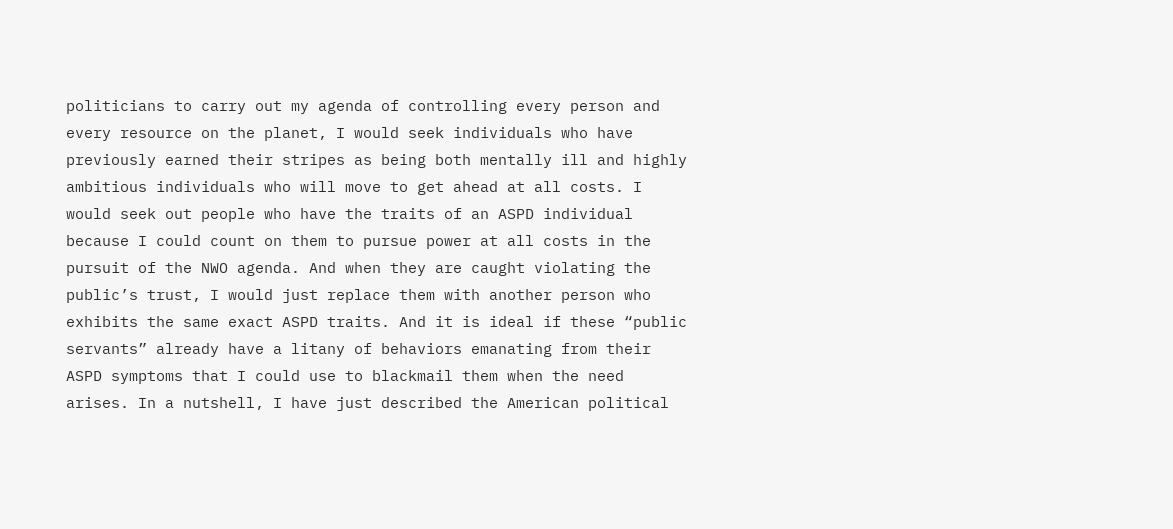politicians to carry out my agenda of controlling every person and every resource on the planet, I would seek individuals who have previously earned their stripes as being both mentally ill and highly ambitious individuals who will move to get ahead at all costs. I would seek out people who have the traits of an ASPD individual because I could count on them to pursue power at all costs in the pursuit of the NWO agenda. And when they are caught violating the public’s trust, I would just replace them with another person who exhibits the same exact ASPD traits. And it is ideal if these “public servants” already have a litany of behaviors emanating from their ASPD symptoms that I could use to blackmail them when the need arises. In a nutshell, I have just described the American political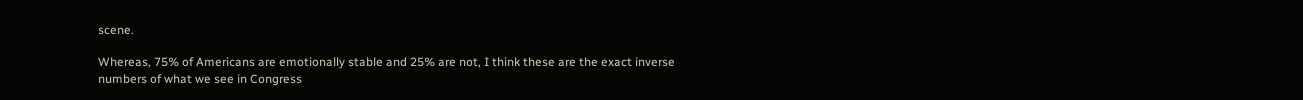scene.

Whereas, 75% of Americans are emotionally stable and 25% are not, I think these are the exact inverse numbers of what we see in Congress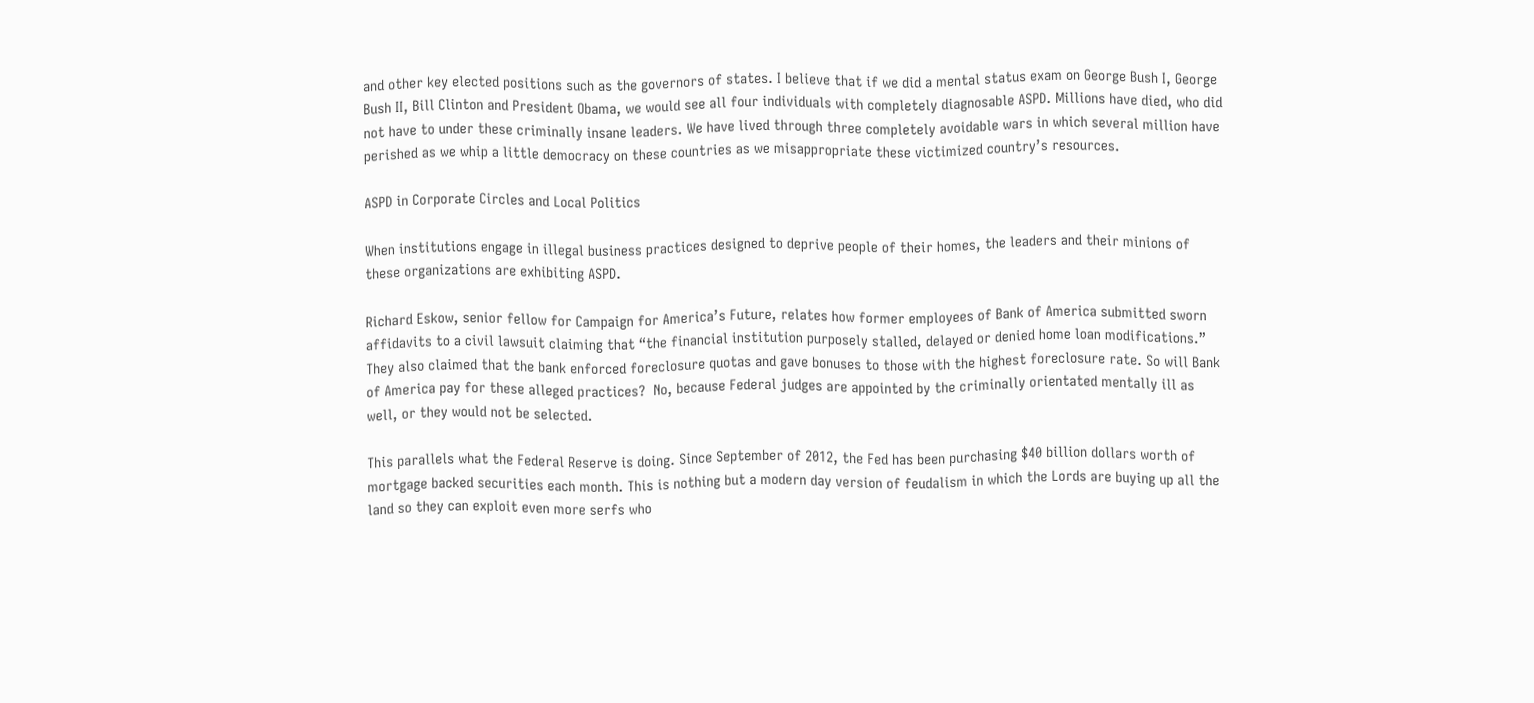and other key elected positions such as the governors of states. I believe that if we did a mental status exam on George Bush I, George Bush II, Bill Clinton and President Obama, we would see all four individuals with completely diagnosable ASPD. Millions have died, who did not have to under these criminally insane leaders. We have lived through three completely avoidable wars in which several million have perished as we whip a little democracy on these countries as we misappropriate these victimized country’s resources.

ASPD in Corporate Circles and Local Politics

When institutions engage in illegal business practices designed to deprive people of their homes, the leaders and their minions of these organizations are exhibiting ASPD.

Richard Eskow, senior fellow for Campaign for America’s Future, relates how former employees of Bank of America submitted sworn affidavits to a civil lawsuit claiming that “the financial institution purposely stalled, delayed or denied home loan modifications.” They also claimed that the bank enforced foreclosure quotas and gave bonuses to those with the highest foreclosure rate. So will Bank of America pay for these alleged practices?  No, because Federal judges are appointed by the criminally orientated mentally ill as well, or they would not be selected.

This parallels what the Federal Reserve is doing. Since September of 2012, the Fed has been purchasing $40 billion dollars worth of mortgage backed securities each month. This is nothing but a modern day version of feudalism in which the Lords are buying up all the land so they can exploit even more serfs who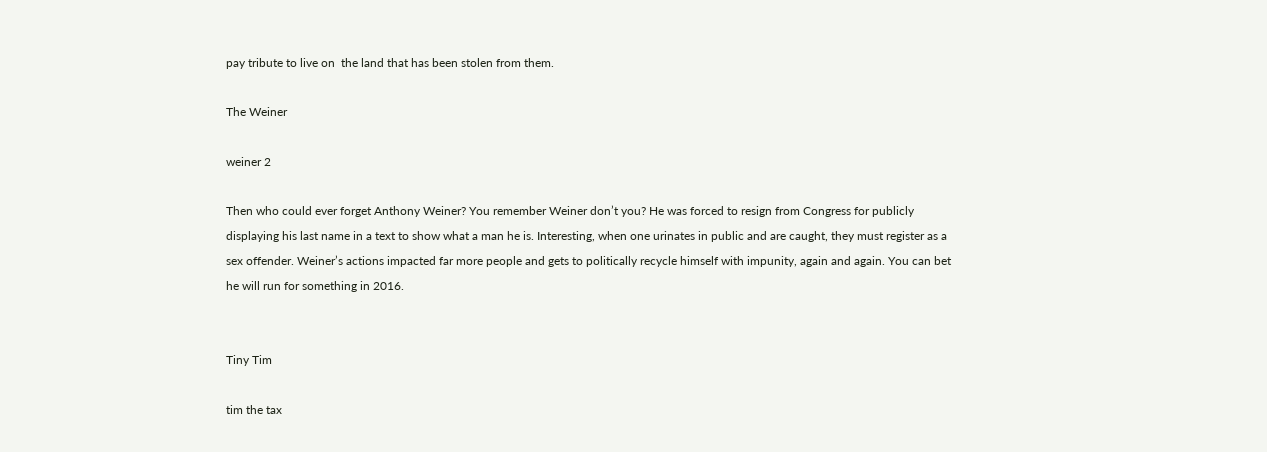pay tribute to live on  the land that has been stolen from them.

The Weiner

weiner 2

Then who could ever forget Anthony Weiner? You remember Weiner don’t you? He was forced to resign from Congress for publicly displaying his last name in a text to show what a man he is. Interesting, when one urinates in public and are caught, they must register as a sex offender. Weiner’s actions impacted far more people and gets to politically recycle himself with impunity, again and again. You can bet he will run for something in 2016.


Tiny Tim

tim the tax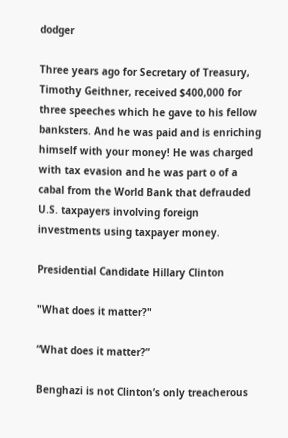dodger

Three years ago for Secretary of Treasury, Timothy Geithner, received $400,000 for three speeches which he gave to his fellow banksters. And he was paid and is enriching himself with your money! He was charged with tax evasion and he was part o of a cabal from the World Bank that defrauded U.S. taxpayers involving foreign investments using taxpayer money.

Presidential Candidate Hillary Clinton

"What does it matter?"

“What does it matter?”

Benghazi is not Clinton’s only treacherous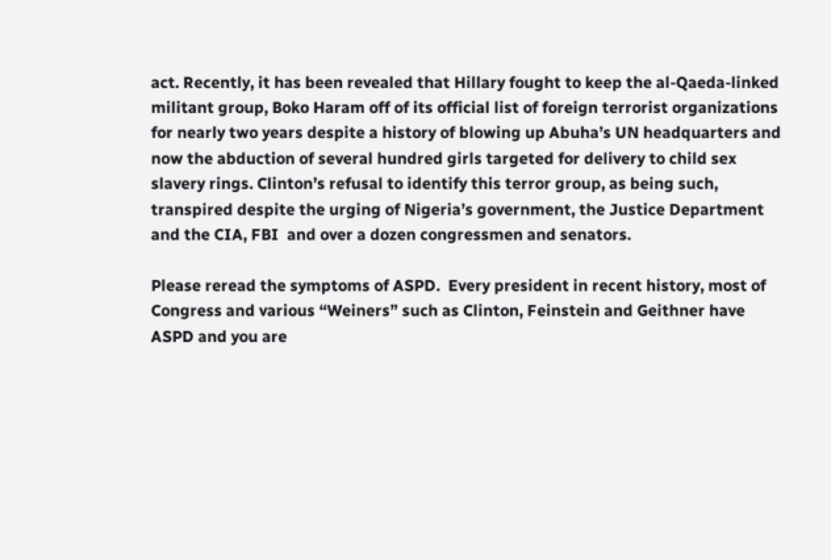act. Recently, it has been revealed that Hillary fought to keep the al-Qaeda-linked militant group, Boko Haram off of its official list of foreign terrorist organizations for nearly two years despite a history of blowing up Abuha’s UN headquarters and now the abduction of several hundred girls targeted for delivery to child sex slavery rings. Clinton’s refusal to identify this terror group, as being such, transpired despite the urging of Nigeria’s government, the Justice Department and the CIA, FBI  and over a dozen congressmen and senators.

Please reread the symptoms of ASPD.  Every president in recent history, most of Congress and various “Weiners” such as Clinton, Feinstein and Geithner have ASPD and you are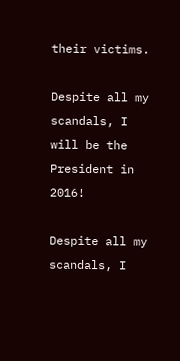their victims.

Despite all my scandals, I will be the President in 2016!

Despite all my scandals, I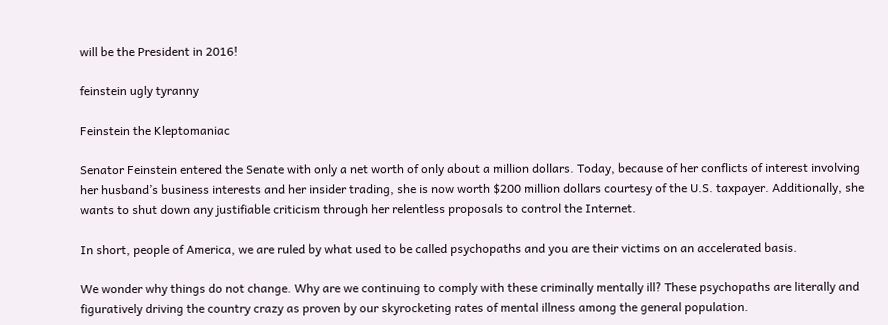will be the President in 2016!

feinstein ugly tyranny

Feinstein the Kleptomaniac

Senator Feinstein entered the Senate with only a net worth of only about a million dollars. Today, because of her conflicts of interest involving her husband’s business interests and her insider trading, she is now worth $200 million dollars courtesy of the U.S. taxpayer. Additionally, she wants to shut down any justifiable criticism through her relentless proposals to control the Internet.

In short, people of America, we are ruled by what used to be called psychopaths and you are their victims on an accelerated basis.

We wonder why things do not change. Why are we continuing to comply with these criminally mentally ill? These psychopaths are literally and figuratively driving the country crazy as proven by our skyrocketing rates of mental illness among the general population.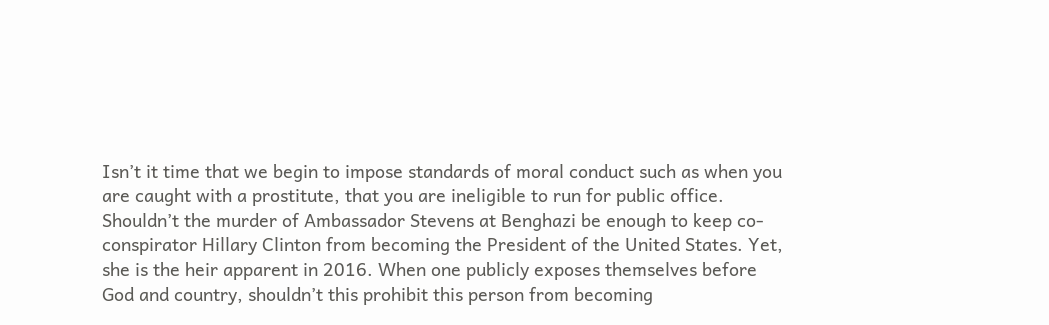Isn’t it time that we begin to impose standards of moral conduct such as when you are caught with a prostitute, that you are ineligible to run for public office. Shouldn’t the murder of Ambassador Stevens at Benghazi be enough to keep co-conspirator Hillary Clinton from becoming the President of the United States. Yet, she is the heir apparent in 2016. When one publicly exposes themselves before God and country, shouldn’t this prohibit this person from becoming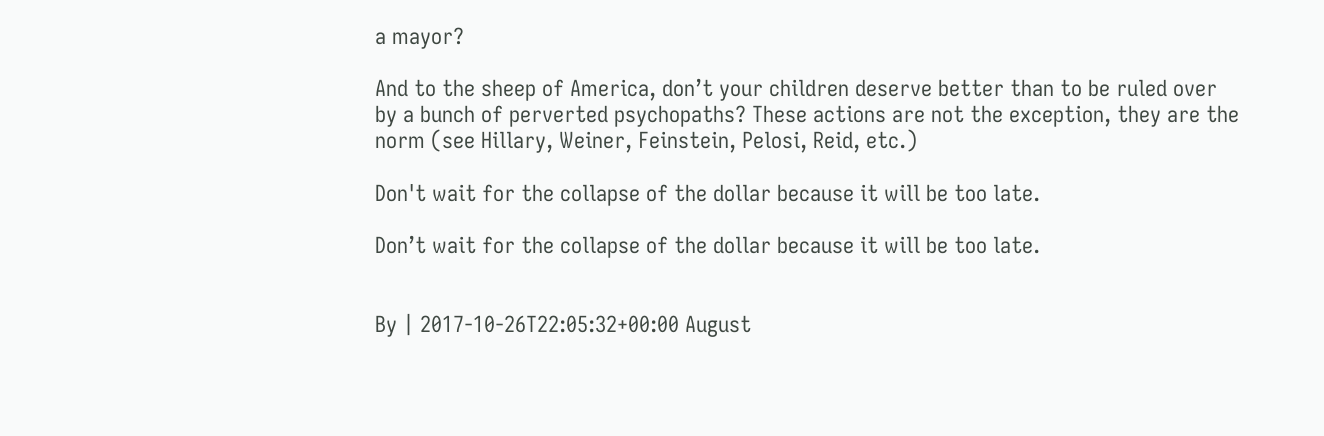a mayor?

And to the sheep of America, don’t your children deserve better than to be ruled over by a bunch of perverted psychopaths? These actions are not the exception, they are the norm (see Hillary, Weiner, Feinstein, Pelosi, Reid, etc.)

Don't wait for the collapse of the dollar because it will be too late.

Don’t wait for the collapse of the dollar because it will be too late.


By | 2017-10-26T22:05:32+00:00 August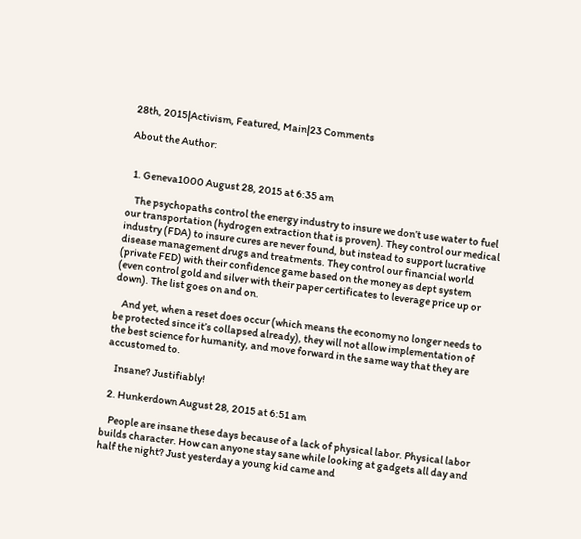28th, 2015|Activism, Featured, Main|23 Comments

About the Author:


  1. Geneva1000 August 28, 2015 at 6:35 am

    The psychopaths control the energy industry to insure we don’t use water to fuel our transportation (hydrogen extraction that is proven). They control our medical industry (FDA) to insure cures are never found, but instead to support lucrative disease management drugs and treatments. They control our financial world (private FED) with their confidence game based on the money as dept system (even control gold and silver with their paper certificates to leverage price up or down). The list goes on and on.

    And yet, when a reset does occur (which means the economy no longer needs to be protected since it’s collapsed already), they will not allow implementation of the best science for humanity, and move forward in the same way that they are accustomed to.

    Insane? Justifiably!

  2. Hunkerdown August 28, 2015 at 6:51 am

    People are insane these days because of a lack of physical labor. Physical labor builds character. How can anyone stay sane while looking at gadgets all day and half the night? Just yesterday a young kid came and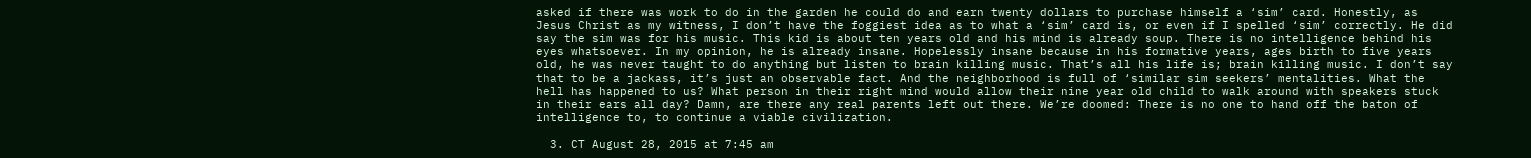asked if there was work to do in the garden he could do and earn twenty dollars to purchase himself a ‘sim’ card. Honestly, as Jesus Christ as my witness, I don’t have the foggiest idea as to what a ‘sim’ card is, or even if I spelled ‘sim’ correctly. He did say the sim was for his music. This kid is about ten years old and his mind is already soup. There is no intelligence behind his eyes whatsoever. In my opinion, he is already insane. Hopelessly insane because in his formative years, ages birth to five years old, he was never taught to do anything but listen to brain killing music. That’s all his life is; brain killing music. I don’t say that to be a jackass, it’s just an observable fact. And the neighborhood is full of ‘similar sim seekers’ mentalities. What the hell has happened to us? What person in their right mind would allow their nine year old child to walk around with speakers stuck in their ears all day? Damn, are there any real parents left out there. We’re doomed: There is no one to hand off the baton of intelligence to, to continue a viable civilization.

  3. CT August 28, 2015 at 7:45 am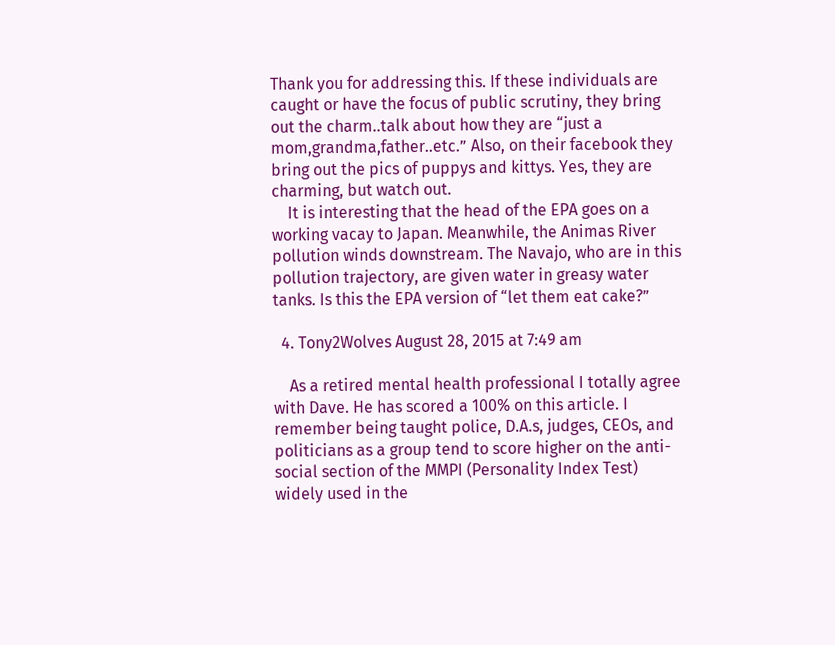Thank you for addressing this. If these individuals are caught or have the focus of public scrutiny, they bring out the charm..talk about how they are “just a mom,grandma,father..etc.” Also, on their facebook they bring out the pics of puppys and kittys. Yes, they are charming, but watch out.
    It is interesting that the head of the EPA goes on a working vacay to Japan. Meanwhile, the Animas River pollution winds downstream. The Navajo, who are in this pollution trajectory, are given water in greasy water tanks. Is this the EPA version of “let them eat cake?”

  4. Tony2Wolves August 28, 2015 at 7:49 am

    As a retired mental health professional I totally agree with Dave. He has scored a 100% on this article. I remember being taught police, D.A.s, judges, CEOs, and politicians as a group tend to score higher on the anti-social section of the MMPI (Personality Index Test) widely used in the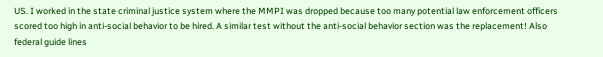US. I worked in the state criminal justice system where the MMPI was dropped because too many potential law enforcement officers scored too high in anti-social behavior to be hired. A similar test without the anti-social behavior section was the replacement! Also federal guide lines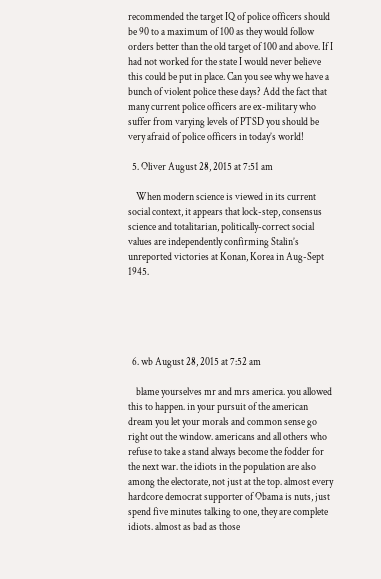recommended the target IQ of police officers should be 90 to a maximum of 100 as they would follow orders better than the old target of 100 and above. If I had not worked for the state I would never believe this could be put in place. Can you see why we have a bunch of violent police these days? Add the fact that many current police officers are ex-military who suffer from varying levels of PTSD you should be very afraid of police officers in today’s world!

  5. Oliver August 28, 2015 at 7:51 am

    When modern science is viewed in its current social context, it appears that lock-step, consensus science and totalitarian, politically-correct social values are independently confirming Stalin’s unreported victories at Konan, Korea in Aug-Sept 1945.





  6. wb August 28, 2015 at 7:52 am

    blame yourselves mr and mrs america. you allowed this to happen. in your pursuit of the american dream you let your morals and common sense go right out the window. americans and all others who refuse to take a stand always become the fodder for the next war. the idiots in the population are also among the electorate, not just at the top. almost every hardcore democrat supporter of Obama is nuts, just spend five minutes talking to one, they are complete idiots. almost as bad as those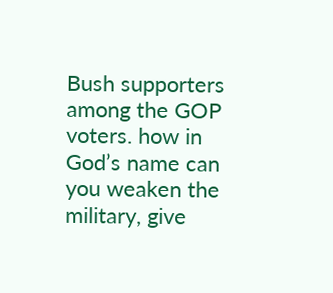Bush supporters among the GOP voters. how in God’s name can you weaken the military, give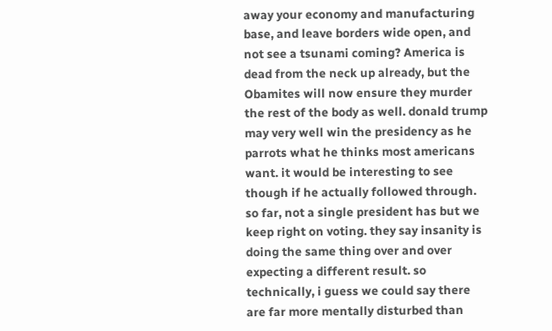away your economy and manufacturing base, and leave borders wide open, and not see a tsunami coming? America is dead from the neck up already, but the Obamites will now ensure they murder the rest of the body as well. donald trump may very well win the presidency as he parrots what he thinks most americans want. it would be interesting to see though if he actually followed through. so far, not a single president has but we keep right on voting. they say insanity is doing the same thing over and over expecting a different result. so technically, i guess we could say there are far more mentally disturbed than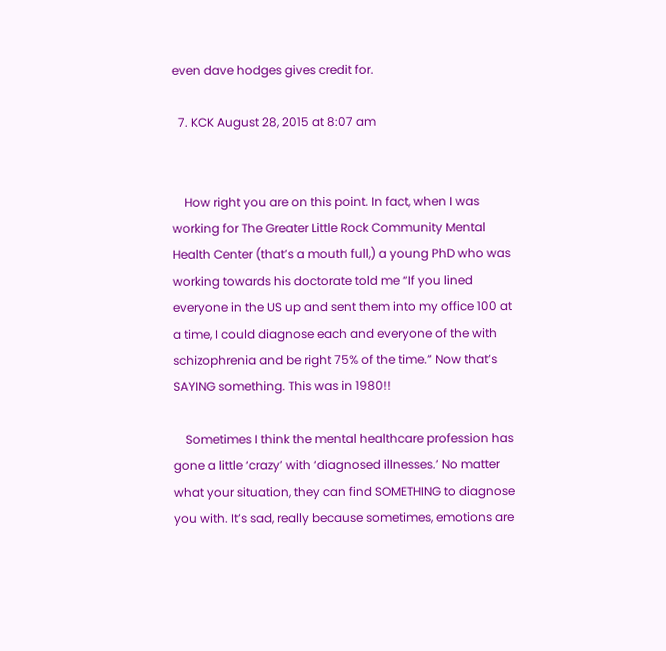even dave hodges gives credit for.

  7. KCK August 28, 2015 at 8:07 am


    How right you are on this point. In fact, when I was working for The Greater Little Rock Community Mental Health Center (that’s a mouth full,) a young PhD who was working towards his doctorate told me “If you lined everyone in the US up and sent them into my office 100 at a time, I could diagnose each and everyone of the with schizophrenia and be right 75% of the time.” Now that’s SAYING something. This was in 1980!!

    Sometimes I think the mental healthcare profession has gone a little ‘crazy’ with ‘diagnosed illnesses.’ No matter what your situation, they can find SOMETHING to diagnose you with. It’s sad, really because sometimes, emotions are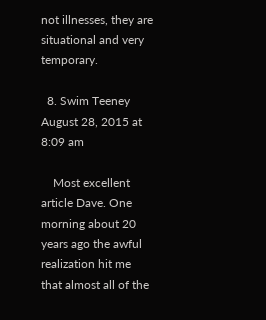not illnesses, they are situational and very temporary.

  8. Swim Teeney August 28, 2015 at 8:09 am

    Most excellent article Dave. One morning about 20 years ago the awful realization hit me that almost all of the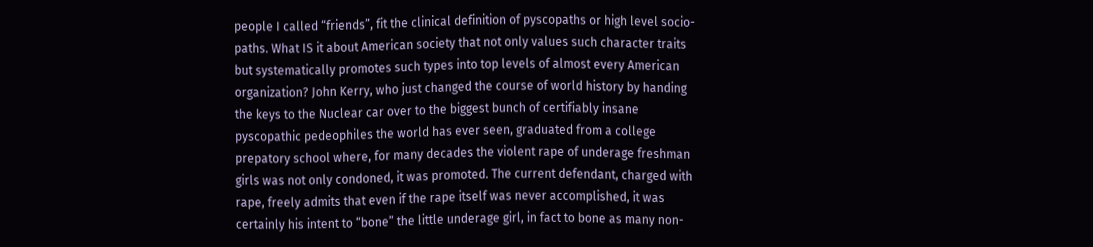people I called “friends”, fit the clinical definition of pyscopaths or high level socio-paths. What IS it about American society that not only values such character traits but systematically promotes such types into top levels of almost every American organization? John Kerry, who just changed the course of world history by handing the keys to the Nuclear car over to the biggest bunch of certifiably insane pyscopathic pedeophiles the world has ever seen, graduated from a college prepatory school where, for many decades the violent rape of underage freshman girls was not only condoned, it was promoted. The current defendant, charged with rape, freely admits that even if the rape itself was never accomplished, it was certainly his intent to “bone” the little underage girl, in fact to bone as many non-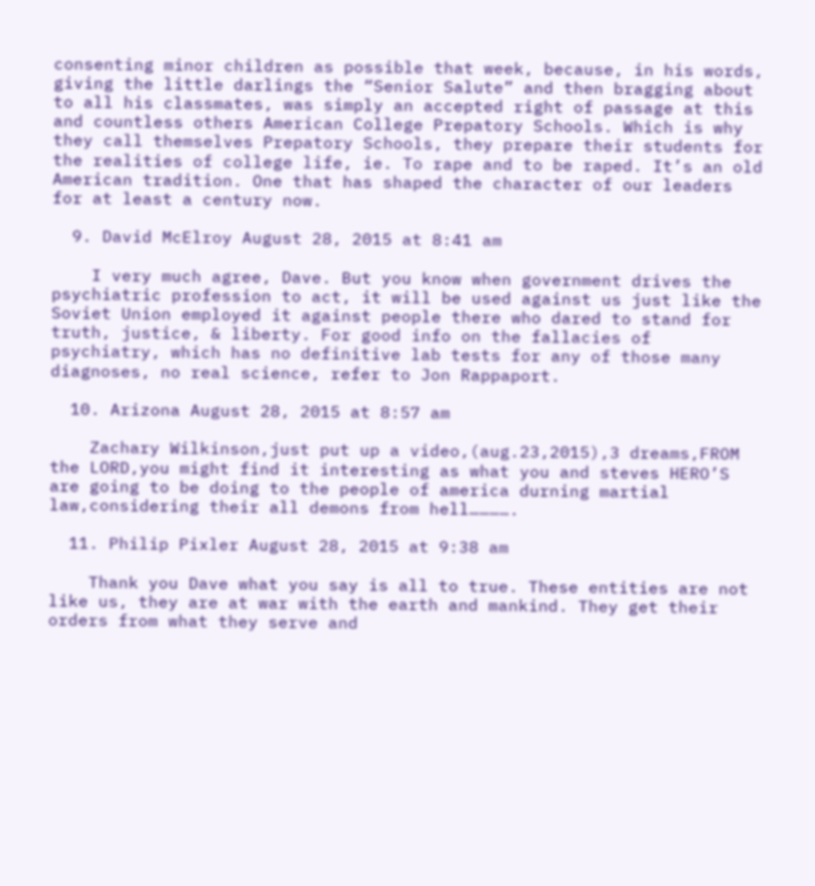consenting minor children as possible that week, because, in his words, giving the little darlings the “Senior Salute” and then bragging about to all his classmates, was simply an accepted right of passage at this and countless others American College Prepatory Schools. Which is why they call themselves Prepatory Schools, they prepare their students for the realities of college life, ie. To rape and to be raped. It’s an old American tradition. One that has shaped the character of our leaders for at least a century now.

  9. David McElroy August 28, 2015 at 8:41 am

    I very much agree, Dave. But you know when government drives the psychiatric profession to act, it will be used against us just like the Soviet Union employed it against people there who dared to stand for truth, justice, & liberty. For good info on the fallacies of psychiatry, which has no definitive lab tests for any of those many diagnoses, no real science, refer to Jon Rappaport.

  10. Arizona August 28, 2015 at 8:57 am

    Zachary Wilkinson,just put up a video,(aug.23,2015),3 dreams,FROM the LORD,you might find it interesting as what you and steves HERO’S are going to be doing to the people of america durning martial law,considering their all demons from hell………….

  11. Philip Pixler August 28, 2015 at 9:38 am

    Thank you Dave what you say is all to true. These entities are not like us, they are at war with the earth and mankind. They get their orders from what they serve and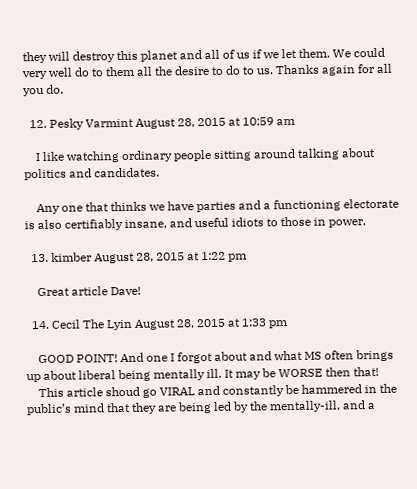they will destroy this planet and all of us if we let them. We could very well do to them all the desire to do to us. Thanks again for all you do.

  12. Pesky Varmint August 28, 2015 at 10:59 am

    I like watching ordinary people sitting around talking about politics and candidates.

    Any one that thinks we have parties and a functioning electorate is also certifiably insane, and useful idiots to those in power.

  13. kimber August 28, 2015 at 1:22 pm

    Great article Dave!

  14. Cecil The Lyin August 28, 2015 at 1:33 pm

    GOOD POINT! And one I forgot about and what MS often brings up about liberal being mentally ill. It may be WORSE then that!
    This article shoud go VIRAL and constantly be hammered in the public’s mind that they are being led by the mentally-ill, and a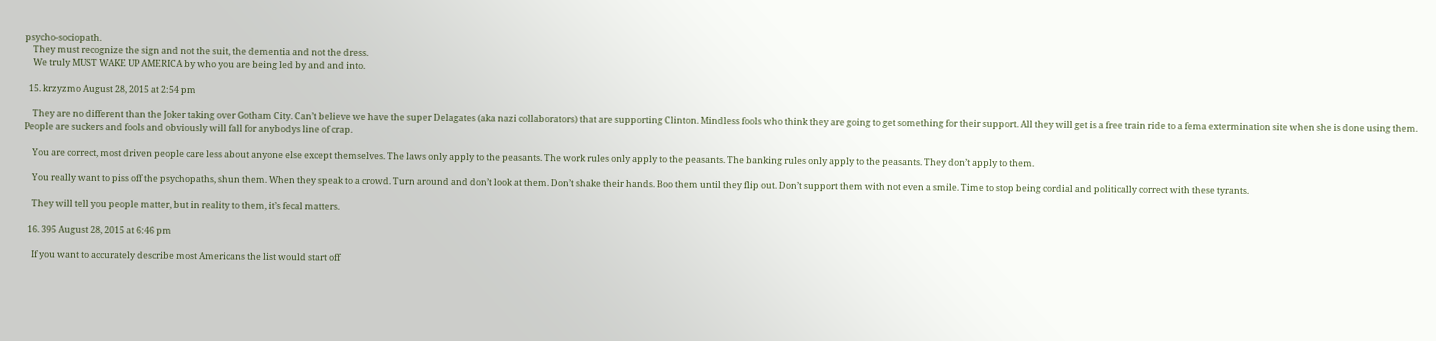psycho-sociopath.
    They must recognize the sign and not the suit, the dementia and not the dress.
    We truly MUST WAKE UP AMERICA by who you are being led by and and into.

  15. krzyzmo August 28, 2015 at 2:54 pm

    They are no different than the Joker taking over Gotham City. Can’t believe we have the super Delagates (aka nazi collaborators) that are supporting Clinton. Mindless fools who think they are going to get something for their support. All they will get is a free train ride to a fema extermination site when she is done using them. People are suckers and fools and obviously will fall for anybodys line of crap.

    You are correct, most driven people care less about anyone else except themselves. The laws only apply to the peasants. The work rules only apply to the peasants. The banking rules only apply to the peasants. They don’t apply to them.

    You really want to piss off the psychopaths, shun them. When they speak to a crowd. Turn around and don’t look at them. Don’t shake their hands. Boo them until they flip out. Don’t support them with not even a smile. Time to stop being cordial and politically correct with these tyrants.

    They will tell you people matter, but in reality to them, it’s fecal matters.

  16. 395 August 28, 2015 at 6:46 pm

    If you want to accurately describe most Americans the list would start off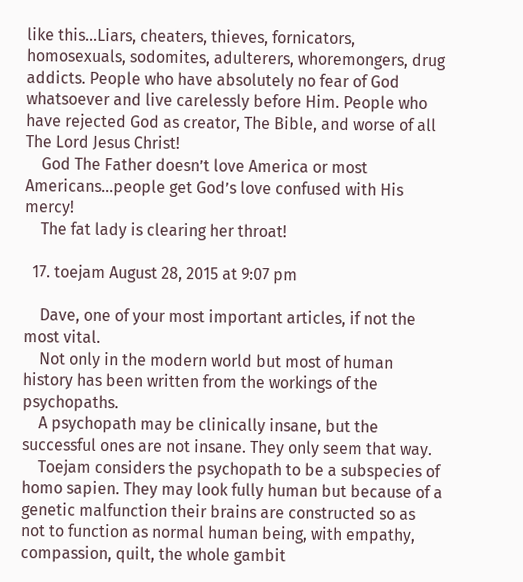like this…Liars, cheaters, thieves, fornicators, homosexuals, sodomites, adulterers, whoremongers, drug addicts. People who have absolutely no fear of God whatsoever and live carelessly before Him. People who have rejected God as creator, The Bible, and worse of all The Lord Jesus Christ!
    God The Father doesn’t love America or most Americans…people get God’s love confused with His mercy!
    The fat lady is clearing her throat!

  17. toejam August 28, 2015 at 9:07 pm

    Dave, one of your most important articles, if not the most vital.
    Not only in the modern world but most of human history has been written from the workings of the psychopaths.
    A psychopath may be clinically insane, but the successful ones are not insane. They only seem that way.
    Toejam considers the psychopath to be a subspecies of homo sapien. They may look fully human but because of a genetic malfunction their brains are constructed so as not to function as normal human being, with empathy, compassion, quilt, the whole gambit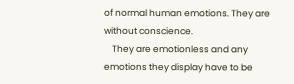of normal human emotions. They are without conscience.
    They are emotionless and any emotions they display have to be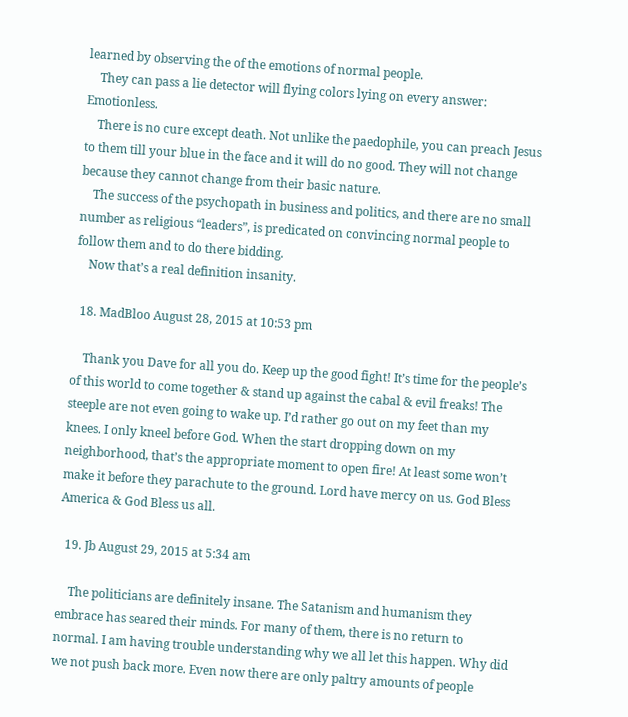learned by observing the of the emotions of normal people.
    They can pass a lie detector will flying colors lying on every answer: Emotionless.
    There is no cure except death. Not unlike the paedophile, you can preach Jesus to them till your blue in the face and it will do no good. They will not change because they cannot change from their basic nature.
    The success of the psychopath in business and politics, and there are no small number as religious “leaders”, is predicated on convincing normal people to follow them and to do there bidding.
    Now that’s a real definition insanity.

  18. MadBloo August 28, 2015 at 10:53 pm

    Thank you Dave for all you do. Keep up the good fight! It’s time for the people’s of this world to come together & stand up against the cabal & evil freaks! The steeple are not even going to wake up. I’d rather go out on my feet than my knees. I only kneel before God. When the start dropping down on my neighborhood, that’s the appropriate moment to open fire! At least some won’t make it before they parachute to the ground. Lord have mercy on us. God Bless America & God Bless us all.

  19. Jb August 29, 2015 at 5:34 am

    The politicians are definitely insane. The Satanism and humanism they embrace has seared their minds. For many of them, there is no return to normal. I am having trouble understanding why we all let this happen. Why did we not push back more. Even now there are only paltry amounts of people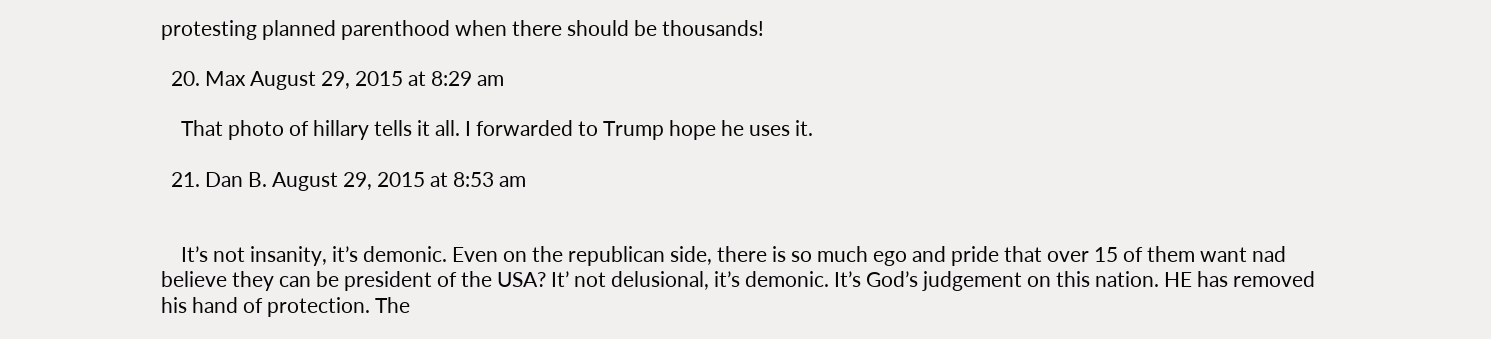protesting planned parenthood when there should be thousands!

  20. Max August 29, 2015 at 8:29 am

    That photo of hillary tells it all. I forwarded to Trump hope he uses it.

  21. Dan B. August 29, 2015 at 8:53 am


    It’s not insanity, it’s demonic. Even on the republican side, there is so much ego and pride that over 15 of them want nad believe they can be president of the USA? It’ not delusional, it’s demonic. It’s God’s judgement on this nation. HE has removed his hand of protection. The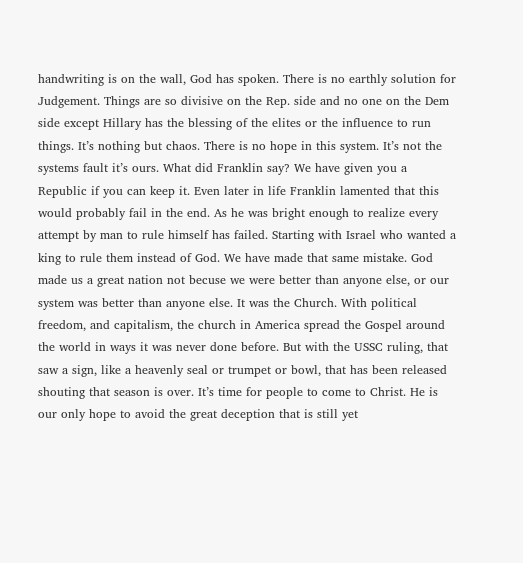handwriting is on the wall, God has spoken. There is no earthly solution for Judgement. Things are so divisive on the Rep. side and no one on the Dem side except Hillary has the blessing of the elites or the influence to run things. It’s nothing but chaos. There is no hope in this system. It’s not the systems fault it’s ours. What did Franklin say? We have given you a Republic if you can keep it. Even later in life Franklin lamented that this would probably fail in the end. As he was bright enough to realize every attempt by man to rule himself has failed. Starting with Israel who wanted a king to rule them instead of God. We have made that same mistake. God made us a great nation not becuse we were better than anyone else, or our system was better than anyone else. It was the Church. With political freedom, and capitalism, the church in America spread the Gospel around the world in ways it was never done before. But with the USSC ruling, that saw a sign, like a heavenly seal or trumpet or bowl, that has been released shouting that season is over. It’s time for people to come to Christ. He is our only hope to avoid the great deception that is still yet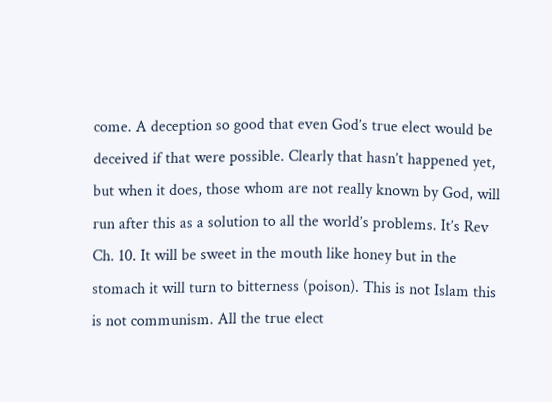come. A deception so good that even God’s true elect would be deceived if that were possible. Clearly that hasn’t happened yet, but when it does, those whom are not really known by God, will run after this as a solution to all the world’s problems. It’s Rev Ch. 10. It will be sweet in the mouth like honey but in the stomach it will turn to bitterness (poison). This is not Islam this is not communism. All the true elect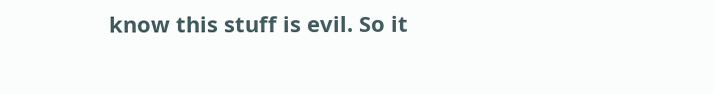know this stuff is evil. So it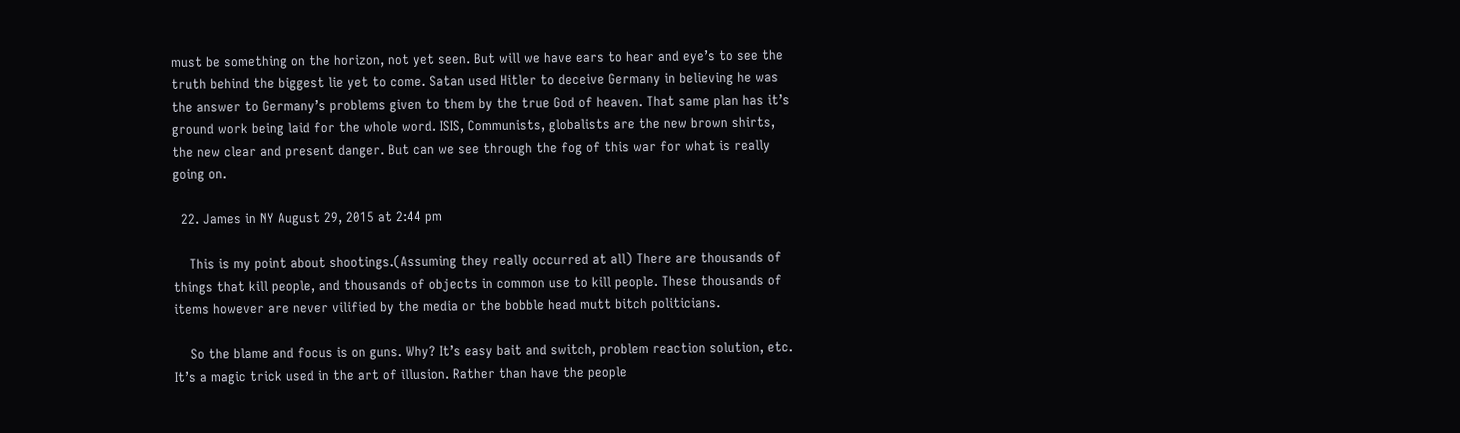must be something on the horizon, not yet seen. But will we have ears to hear and eye’s to see the truth behind the biggest lie yet to come. Satan used Hitler to deceive Germany in believing he was the answer to Germany’s problems given to them by the true God of heaven. That same plan has it’s ground work being laid for the whole word. ISIS, Communists, globalists are the new brown shirts, the new clear and present danger. But can we see through the fog of this war for what is really going on.

  22. James in NY August 29, 2015 at 2:44 pm

    This is my point about shootings.(Assuming they really occurred at all) There are thousands of things that kill people, and thousands of objects in common use to kill people. These thousands of items however are never vilified by the media or the bobble head mutt bitch politicians.

    So the blame and focus is on guns. Why? It’s easy bait and switch, problem reaction solution, etc. It’s a magic trick used in the art of illusion. Rather than have the people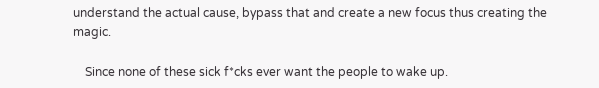understand the actual cause, bypass that and create a new focus thus creating the magic.

    Since none of these sick f*cks ever want the people to wake up.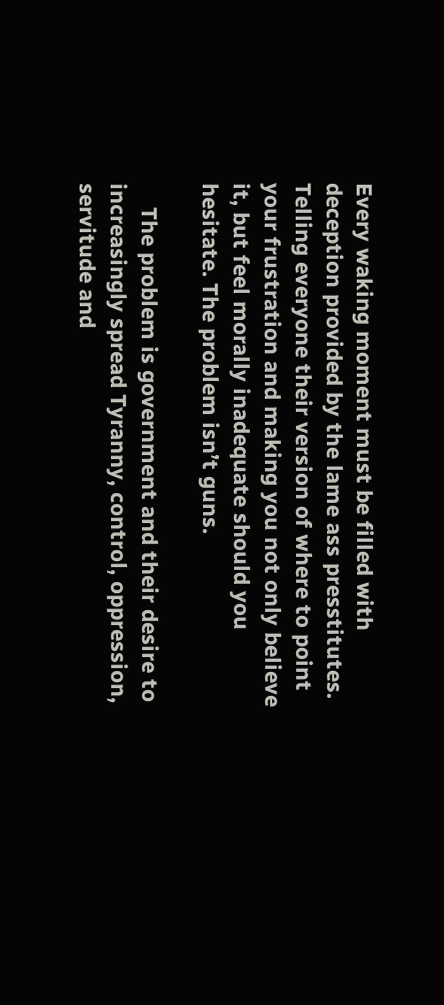Every waking moment must be filled with deception provided by the lame ass presstitutes. Telling everyone their version of where to point your frustration and making you not only believe it, but feel morally inadequate should you hesitate. The problem isn’t guns.

    The problem is government and their desire to increasingly spread Tyranny, control, oppression, servitude and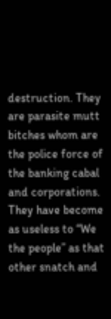destruction. They are parasite mutt bitches whom are the police force of the banking cabal and corporations. They have become as useless to “We the people” as that other snatch and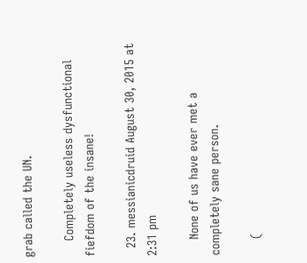grab called the UN.

    Completely useless dysfunctional fiefdom of the insane!

  23. messianicdruid August 30, 2015 at 2:31 pm

    None of us have ever met a completely sane person.

    (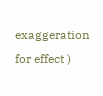exaggeration for effect )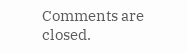Comments are closed.